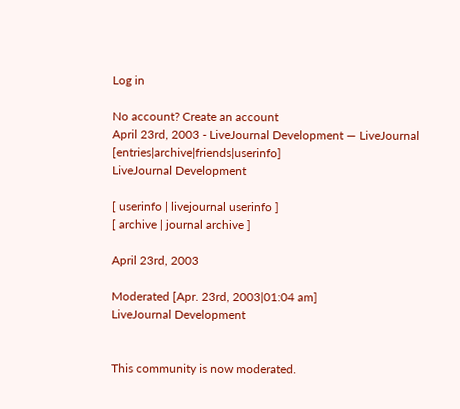Log in

No account? Create an account
April 23rd, 2003 - LiveJournal Development — LiveJournal [entries|archive|friends|userinfo]
LiveJournal Development

[ userinfo | livejournal userinfo ]
[ archive | journal archive ]

April 23rd, 2003

Moderated [Apr. 23rd, 2003|01:04 am]
LiveJournal Development


This community is now moderated.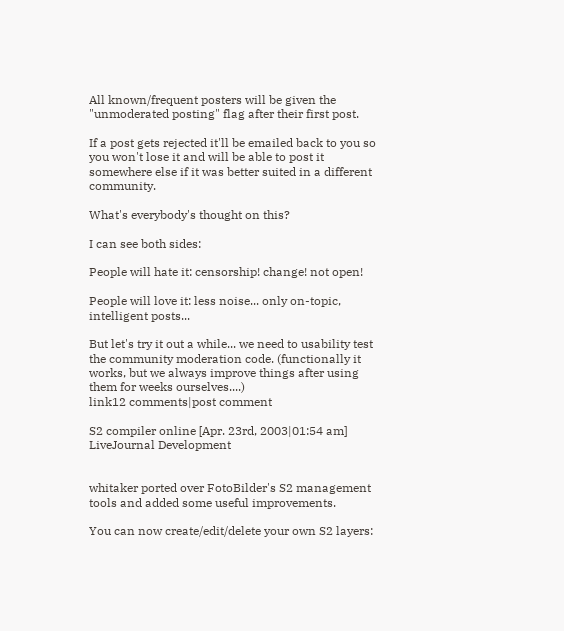All known/frequent posters will be given the "unmoderated posting" flag after their first post.

If a post gets rejected it'll be emailed back to you so you won't lose it and will be able to post it somewhere else if it was better suited in a different community.

What's everybody's thought on this?

I can see both sides:

People will hate it: censorship! change! not open!

People will love it: less noise... only on-topic, intelligent posts...

But let's try it out a while... we need to usability test the community moderation code. (functionally it works, but we always improve things after using them for weeks ourselves....)
link12 comments|post comment

S2 compiler online [Apr. 23rd, 2003|01:54 am]
LiveJournal Development


whitaker ported over FotoBilder's S2 management tools and added some useful improvements.

You can now create/edit/delete your own S2 layers: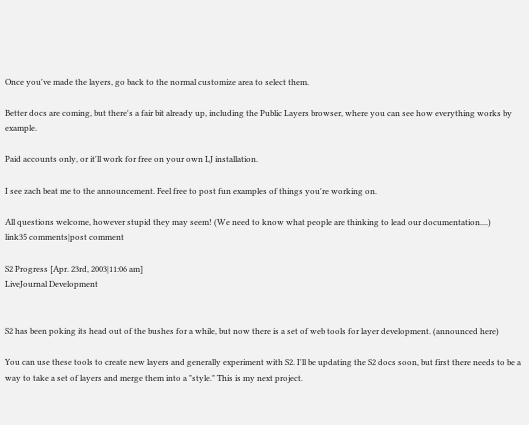Once you've made the layers, go back to the normal customize area to select them.

Better docs are coming, but there's a fair bit already up, including the Public Layers browser, where you can see how everything works by example.

Paid accounts only, or it'll work for free on your own LJ installation.

I see zach beat me to the announcement. Feel free to post fun examples of things you're working on.

All questions welcome, however stupid they may seem! (We need to know what people are thinking to lead our documentation....)
link35 comments|post comment

S2 Progress [Apr. 23rd, 2003|11:06 am]
LiveJournal Development


S2 has been poking its head out of the bushes for a while, but now there is a set of web tools for layer development. (announced here)

You can use these tools to create new layers and generally experiment with S2. I'll be updating the S2 docs soon, but first there needs to be a way to take a set of layers and merge them into a "style." This is my next project.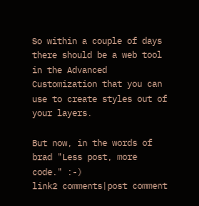So within a couple of days there should be a web tool in the Advanced Customization that you can use to create styles out of your layers.

But now, in the words of brad "Less post, more code." :-)
link2 comments|post comment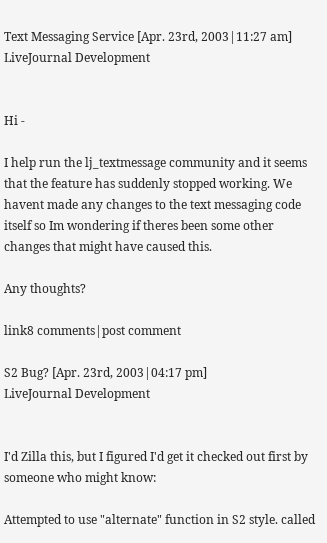Text Messaging Service [Apr. 23rd, 2003|11:27 am]
LiveJournal Development


Hi -

I help run the lj_textmessage community and it seems that the feature has suddenly stopped working. We havent made any changes to the text messaging code itself so Im wondering if theres been some other changes that might have caused this.

Any thoughts?

link8 comments|post comment

S2 Bug? [Apr. 23rd, 2003|04:17 pm]
LiveJournal Development


I'd Zilla this, but I figured I'd get it checked out first by someone who might know:

Attempted to use "alternate" function in S2 style. called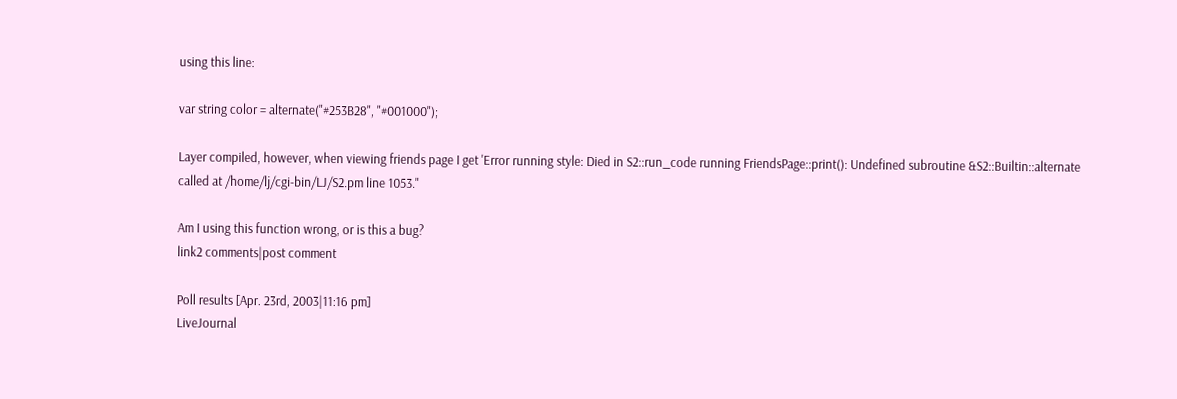using this line:

var string color = alternate("#253B28", "#001000");

Layer compiled, however, when viewing friends page I get 'Error running style: Died in S2::run_code running FriendsPage::print(): Undefined subroutine &S2::Builtin::alternate called at /home/lj/cgi-bin/LJ/S2.pm line 1053."

Am I using this function wrong, or is this a bug?
link2 comments|post comment

Poll results [Apr. 23rd, 2003|11:16 pm]
LiveJournal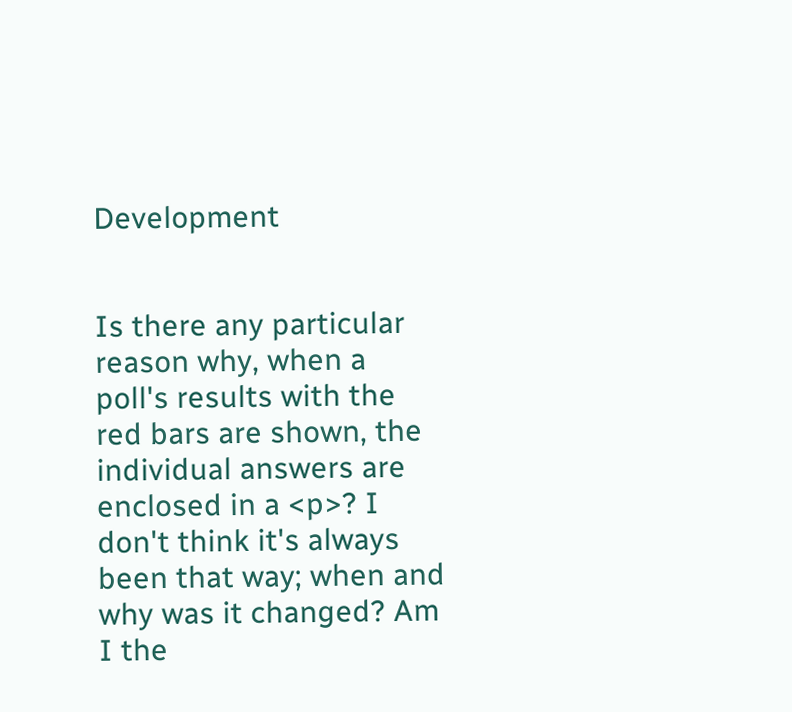Development


Is there any particular reason why, when a poll's results with the red bars are shown, the individual answers are enclosed in a <p>? I don't think it's always been that way; when and why was it changed? Am I the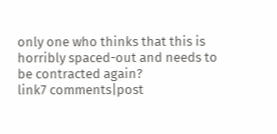only one who thinks that this is horribly spaced-out and needs to be contracted again?
link7 comments|post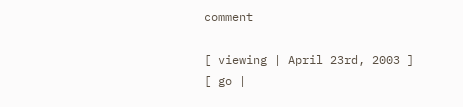comment

[ viewing | April 23rd, 2003 ]
[ go |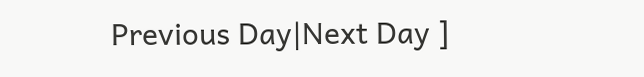Previous Day|Next Day ]